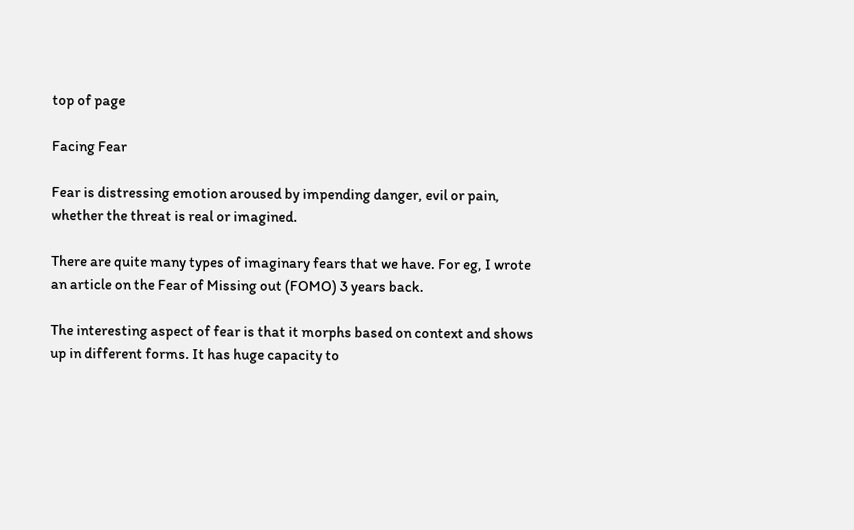top of page

Facing Fear

Fear is distressing emotion aroused by impending danger, evil or pain, whether the threat is real or imagined.

There are quite many types of imaginary fears that we have. For eg, I wrote an article on the Fear of Missing out (FOMO) 3 years back.

The interesting aspect of fear is that it morphs based on context and shows up in different forms. It has huge capacity to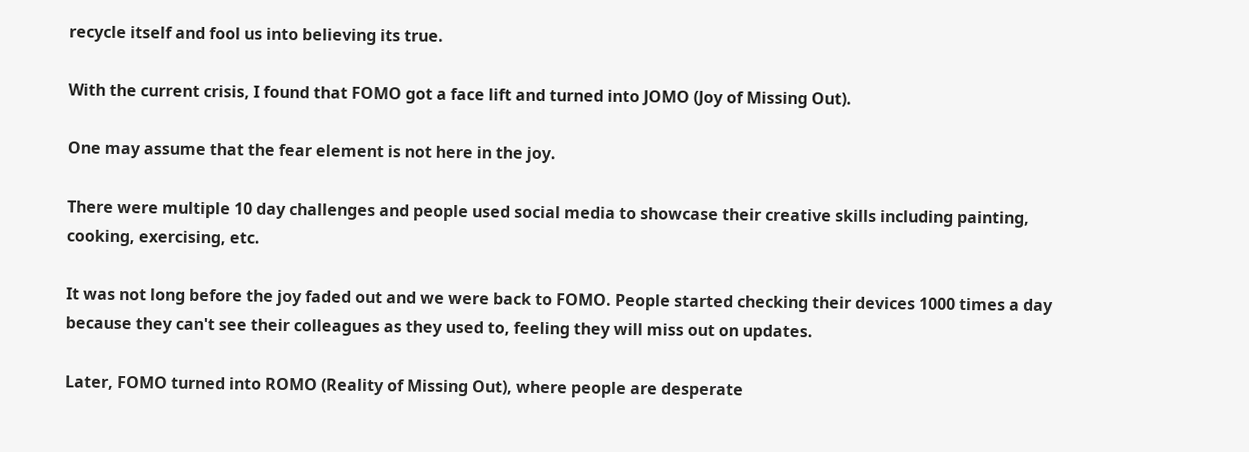recycle itself and fool us into believing its true.

With the current crisis, I found that FOMO got a face lift and turned into JOMO (Joy of Missing Out).

One may assume that the fear element is not here in the joy.

There were multiple 10 day challenges and people used social media to showcase their creative skills including painting, cooking, exercising, etc.

It was not long before the joy faded out and we were back to FOMO. People started checking their devices 1000 times a day because they can't see their colleagues as they used to, feeling they will miss out on updates.

Later, FOMO turned into ROMO (Reality of Missing Out), where people are desperate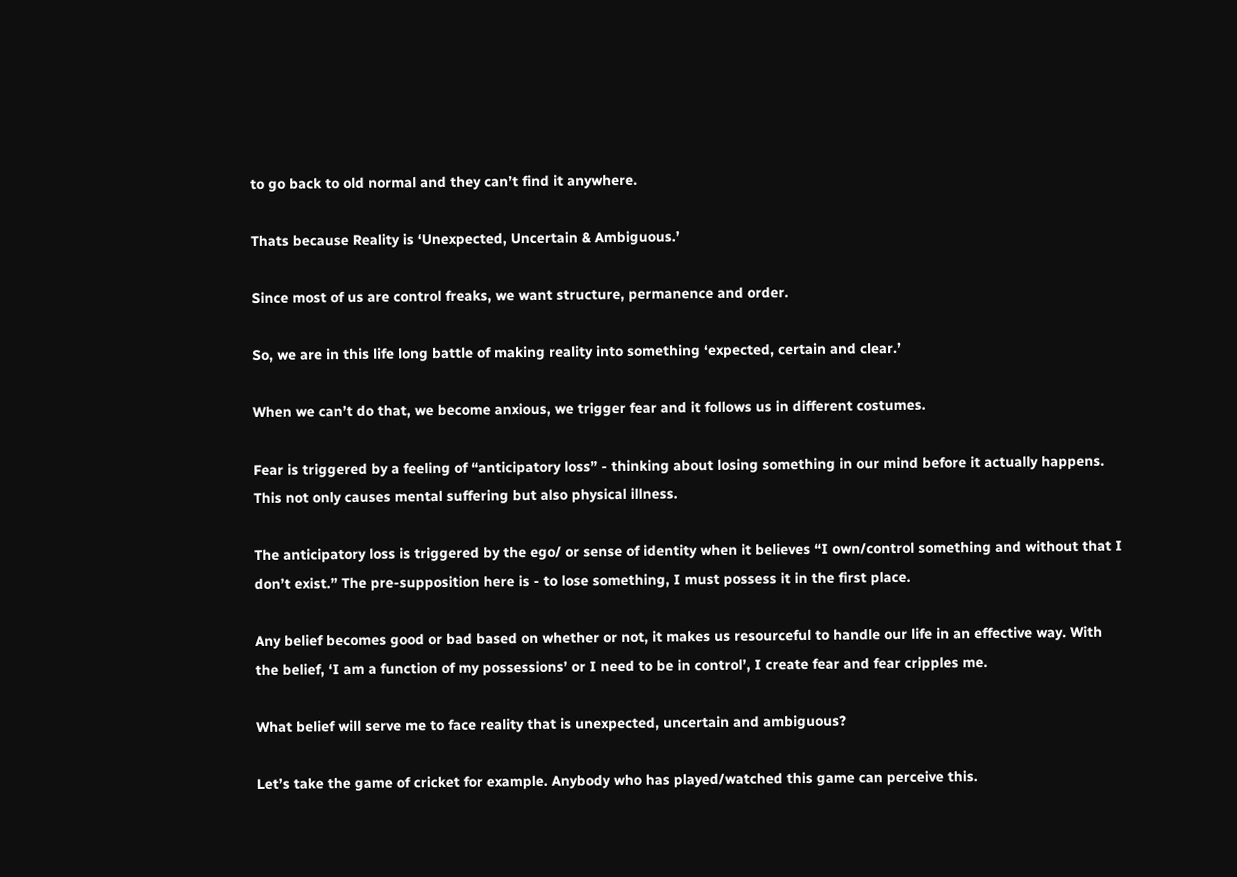to go back to old normal and they can’t find it anywhere.

Thats because Reality is ‘Unexpected, Uncertain & Ambiguous.’

Since most of us are control freaks, we want structure, permanence and order.

So, we are in this life long battle of making reality into something ‘expected, certain and clear.’

When we can’t do that, we become anxious, we trigger fear and it follows us in different costumes.

Fear is triggered by a feeling of “anticipatory loss” - thinking about losing something in our mind before it actually happens. This not only causes mental suffering but also physical illness.

The anticipatory loss is triggered by the ego/ or sense of identity when it believes “I own/control something and without that I don’t exist.” The pre-supposition here is - to lose something, I must possess it in the first place.

Any belief becomes good or bad based on whether or not, it makes us resourceful to handle our life in an effective way. With the belief, ‘I am a function of my possessions’ or I need to be in control’, I create fear and fear cripples me.

What belief will serve me to face reality that is unexpected, uncertain and ambiguous?

Let’s take the game of cricket for example. Anybody who has played/watched this game can perceive this.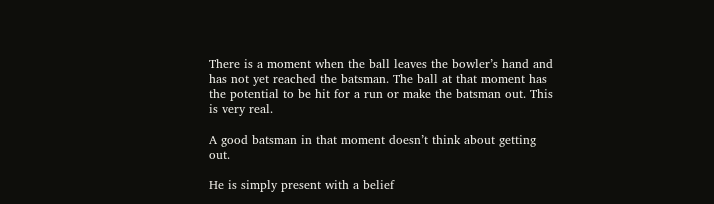There is a moment when the ball leaves the bowler’s hand and has not yet reached the batsman. The ball at that moment has the potential to be hit for a run or make the batsman out. This is very real.

A good batsman in that moment doesn’t think about getting out.

He is simply present with a belief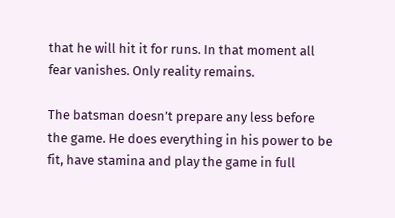that he will hit it for runs. In that moment all fear vanishes. Only reality remains.

The batsman doesn’t prepare any less before the game. He does everything in his power to be fit, have stamina and play the game in full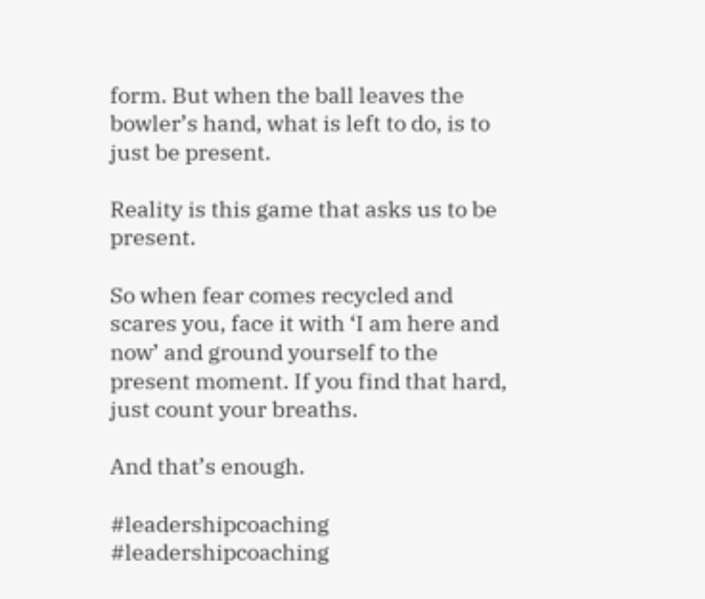form. But when the ball leaves the bowler’s hand, what is left to do, is to just be present.

Reality is this game that asks us to be present.

So when fear comes recycled and scares you, face it with ‘I am here and now’ and ground yourself to the present moment. If you find that hard, just count your breaths.

And that’s enough.

#leadershipcoaching #leadershipcoaching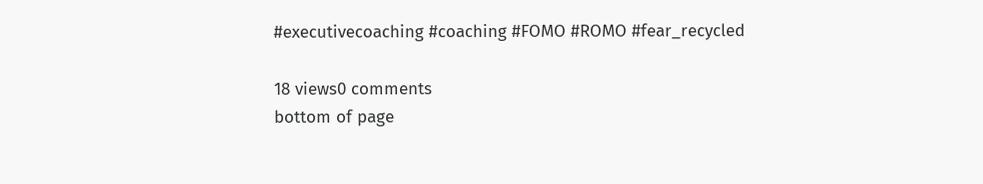#executivecoaching #coaching #FOMO #ROMO #fear_recycled

18 views0 comments
bottom of page